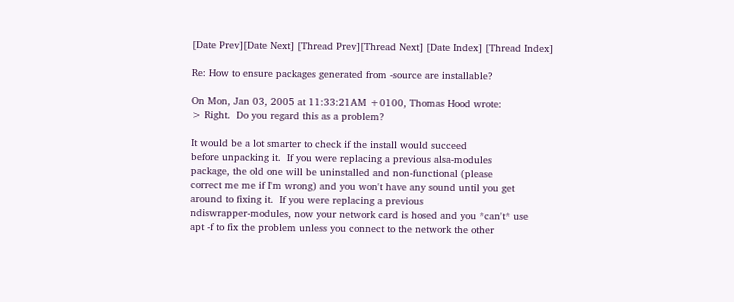[Date Prev][Date Next] [Thread Prev][Thread Next] [Date Index] [Thread Index]

Re: How to ensure packages generated from -source are installable?

On Mon, Jan 03, 2005 at 11:33:21AM +0100, Thomas Hood wrote:
> Right.  Do you regard this as a problem?

It would be a lot smarter to check if the install would succeed
before unpacking it.  If you were replacing a previous alsa-modules
package, the old one will be uninstalled and non-functional (please
correct me me if I'm wrong) and you won't have any sound until you get
around to fixing it.  If you were replacing a previous
ndiswrapper-modules, now your network card is hosed and you *can't* use
apt -f to fix the problem unless you connect to the network the other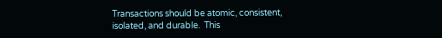Transactions should be atomic, consistent, isolated, and durable.  This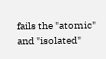fails the "atomic" and "isolated"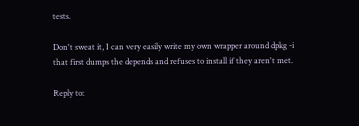tests.

Don't sweat it, I can very easily write my own wrapper around dpkg -i
that first dumps the depends and refuses to install if they aren't met.

Reply to: